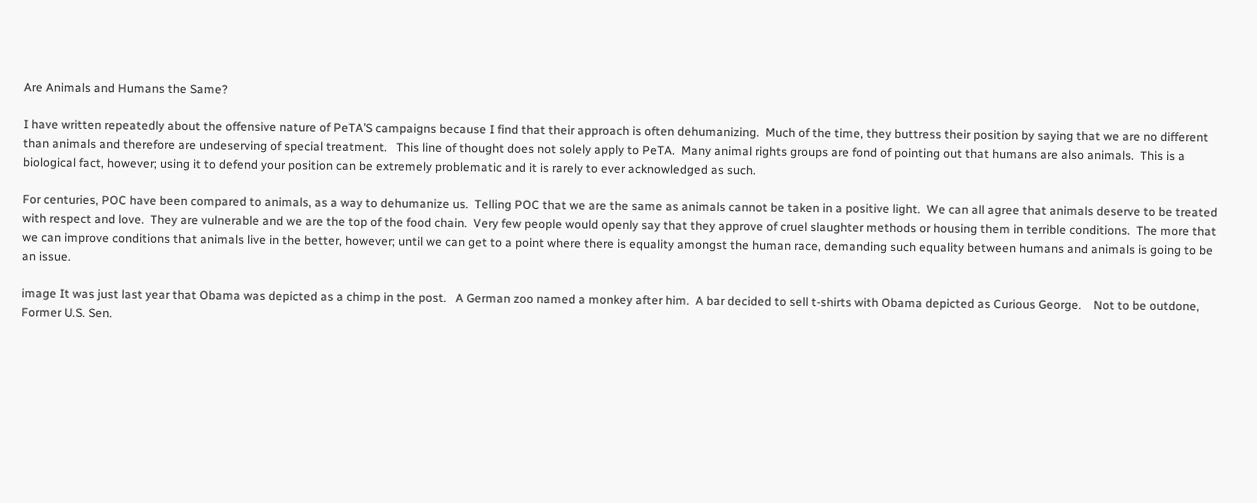Are Animals and Humans the Same?

I have written repeatedly about the offensive nature of PeTA’S campaigns because I find that their approach is often dehumanizing.  Much of the time, they buttress their position by saying that we are no different than animals and therefore are undeserving of special treatment.   This line of thought does not solely apply to PeTA.  Many animal rights groups are fond of pointing out that humans are also animals.  This is a biological fact, however; using it to defend your position can be extremely problematic and it is rarely to ever acknowledged as such.

For centuries, POC have been compared to animals, as a way to dehumanize us.  Telling POC that we are the same as animals cannot be taken in a positive light.  We can all agree that animals deserve to be treated with respect and love.  They are vulnerable and we are the top of the food chain.  Very few people would openly say that they approve of cruel slaughter methods or housing them in terrible conditions.  The more that we can improve conditions that animals live in the better, however; until we can get to a point where there is equality amongst the human race, demanding such equality between humans and animals is going to be an issue.

image It was just last year that Obama was depicted as a chimp in the post.   A German zoo named a monkey after him.  A bar decided to sell t-shirts with Obama depicted as Curious George.    Not to be outdone, Former U.S. Sen.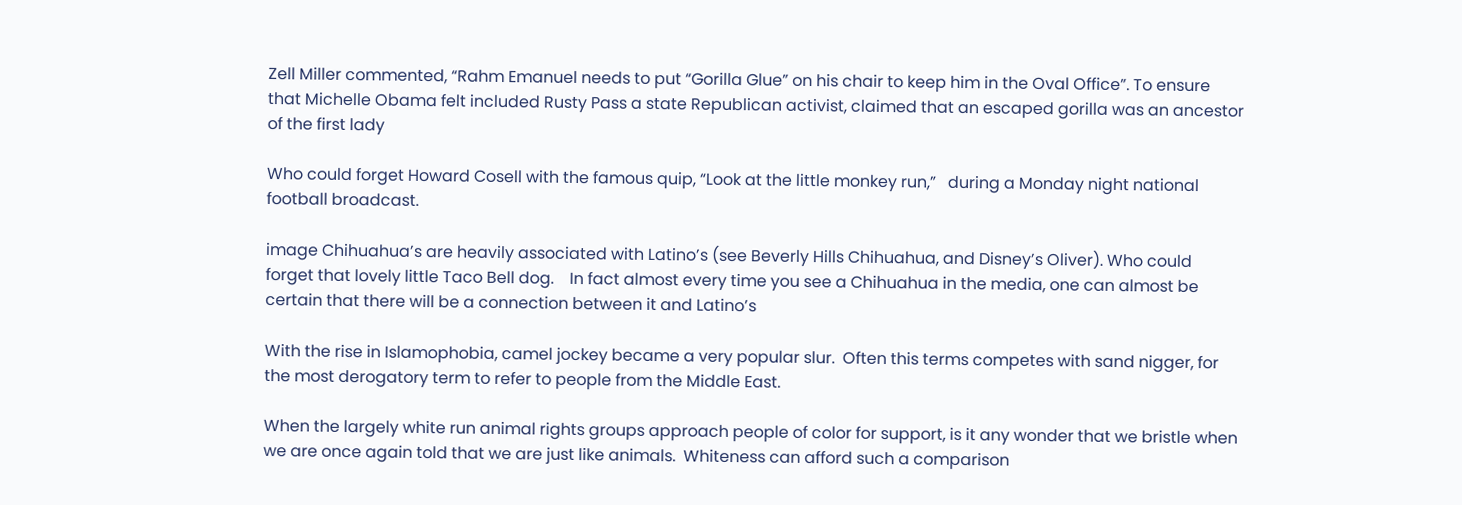Zell Miller commented, “Rahm Emanuel needs to put “Gorilla Glue” on his chair to keep him in the Oval Office”. To ensure that Michelle Obama felt included Rusty Pass a state Republican activist, claimed that an escaped gorilla was an ancestor of the first lady

Who could forget Howard Cosell with the famous quip, “Look at the little monkey run,”   during a Monday night national football broadcast.

image Chihuahua’s are heavily associated with Latino’s (see Beverly Hills Chihuahua, and Disney’s Oliver). Who could forget that lovely little Taco Bell dog.    In fact almost every time you see a Chihuahua in the media, one can almost be certain that there will be a connection between it and Latino’s

With the rise in Islamophobia, camel jockey became a very popular slur.  Often this terms competes with sand nigger, for the most derogatory term to refer to people from the Middle East.

When the largely white run animal rights groups approach people of color for support, is it any wonder that we bristle when we are once again told that we are just like animals.  Whiteness can afford such a comparison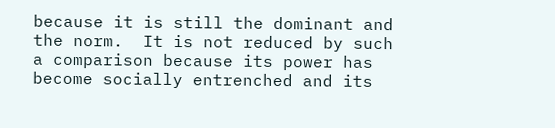because it is still the dominant and the norm.  It is not reduced by such a comparison because its power has become socially entrenched and its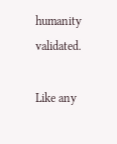humanity validated.

Like any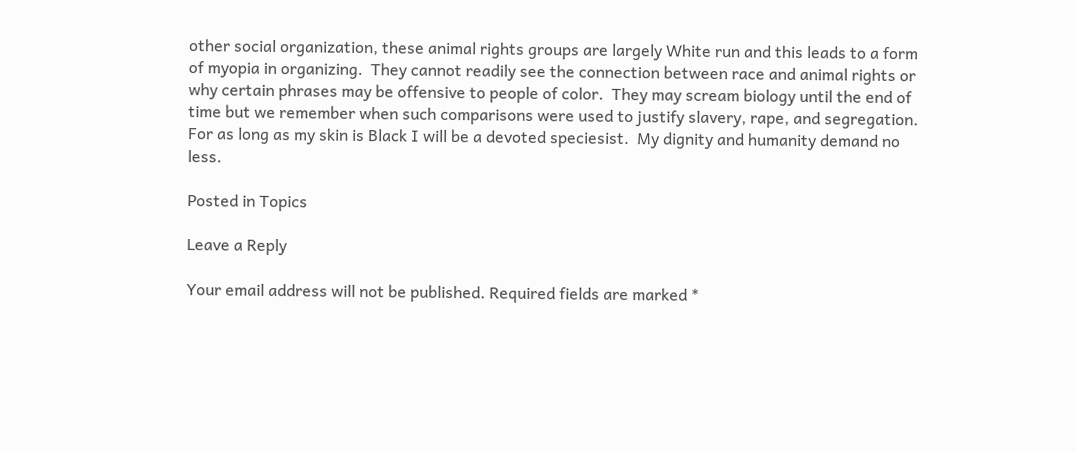other social organization, these animal rights groups are largely White run and this leads to a form of myopia in organizing.  They cannot readily see the connection between race and animal rights or why certain phrases may be offensive to people of color.  They may scream biology until the end of time but we remember when such comparisons were used to justify slavery, rape, and segregation.  For as long as my skin is Black I will be a devoted speciesist.  My dignity and humanity demand no less.

Posted in Topics

Leave a Reply

Your email address will not be published. Required fields are marked *